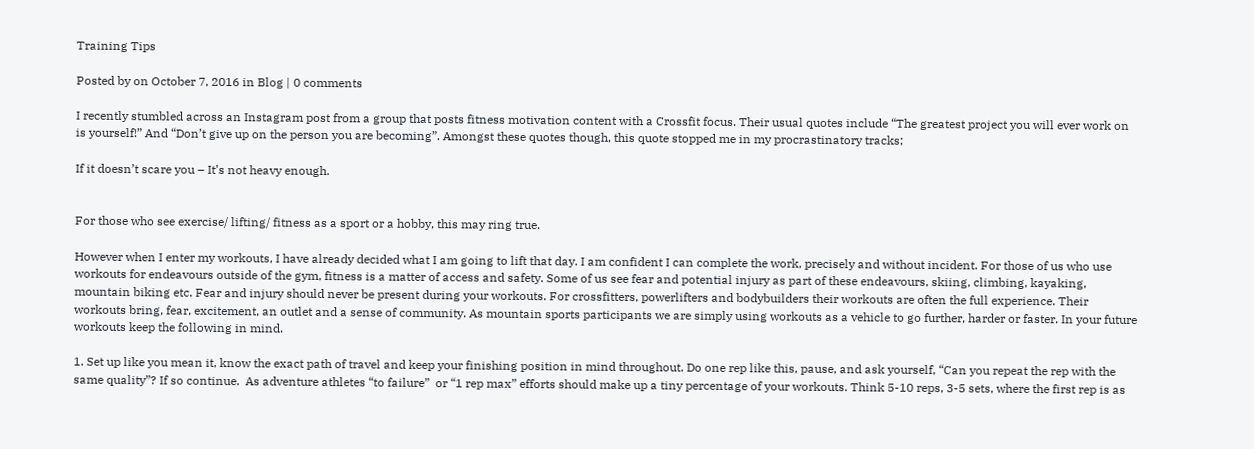Training Tips

Posted by on October 7, 2016 in Blog | 0 comments

I recently stumbled across an Instagram post from a group that posts fitness motivation content with a Crossfit focus. Their usual quotes include “The greatest project you will ever work on is yourself!” And “Don’t give up on the person you are becoming”. Amongst these quotes though, this quote stopped me in my procrastinatory tracks;

If it doesn’t scare you – It’s not heavy enough.


For those who see exercise/ lifting/ fitness as a sport or a hobby, this may ring true.

However when I enter my workouts, I have already decided what I am going to lift that day. I am confident I can complete the work, precisely and without incident. For those of us who use workouts for endeavours outside of the gym, fitness is a matter of access and safety. Some of us see fear and potential injury as part of these endeavours, skiing, climbing, kayaking, mountain biking etc. Fear and injury should never be present during your workouts. For crossfitters, powerlifters and bodybuilders their workouts are often the full experience. Their workouts bring, fear, excitement, an outlet and a sense of community. As mountain sports participants we are simply using workouts as a vehicle to go further, harder or faster. In your future workouts keep the following in mind.

1. Set up like you mean it, know the exact path of travel and keep your finishing position in mind throughout. Do one rep like this, pause, and ask yourself, “Can you repeat the rep with the same quality”? If so continue.  As adventure athletes “to failure”  or “1 rep max” efforts should make up a tiny percentage of your workouts. Think 5-10 reps, 3-5 sets, where the first rep is as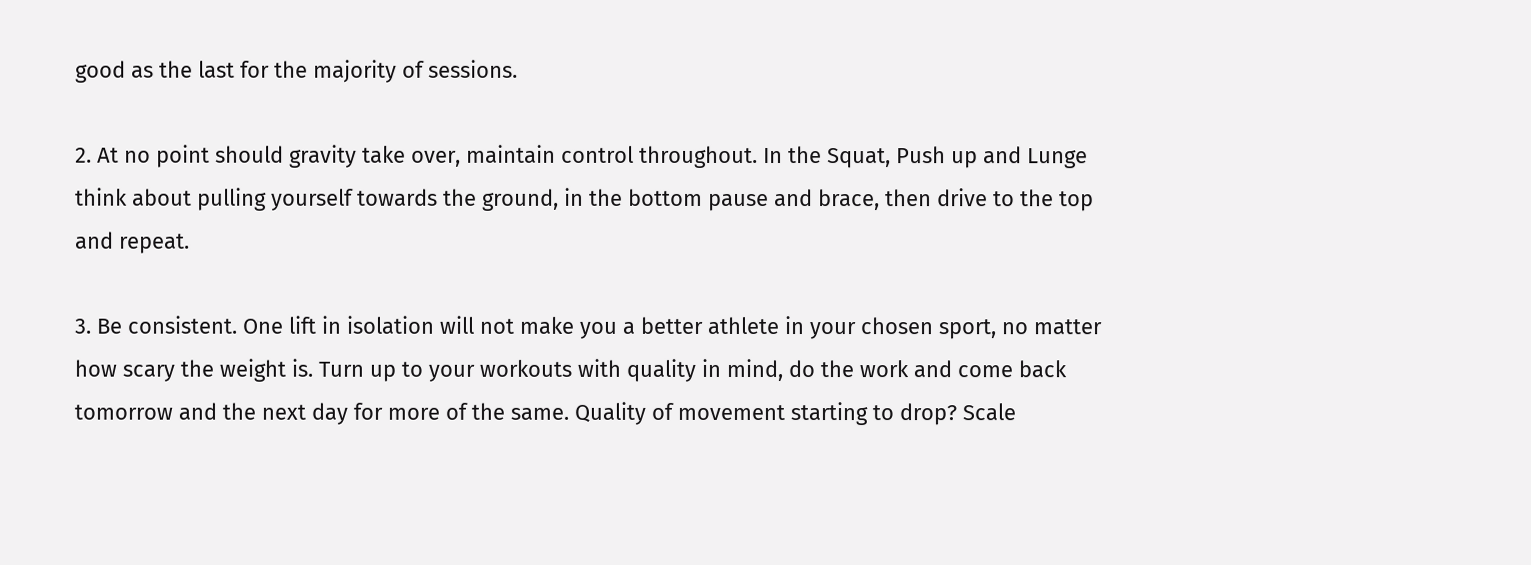good as the last for the majority of sessions.

2. At no point should gravity take over, maintain control throughout. In the Squat, Push up and Lunge think about pulling yourself towards the ground, in the bottom pause and brace, then drive to the top and repeat.

3. Be consistent. One lift in isolation will not make you a better athlete in your chosen sport, no matter how scary the weight is. Turn up to your workouts with quality in mind, do the work and come back tomorrow and the next day for more of the same. Quality of movement starting to drop? Scale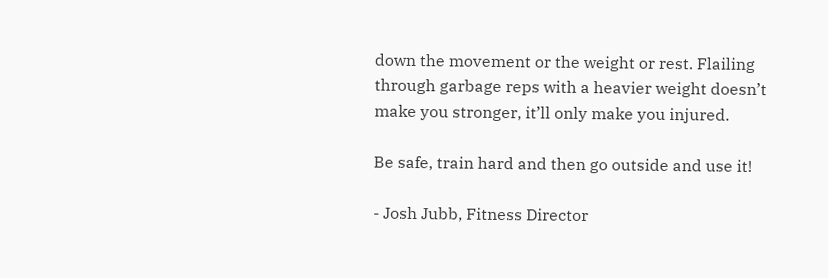down the movement or the weight or rest. Flailing through garbage reps with a heavier weight doesn’t make you stronger, it’ll only make you injured.

Be safe, train hard and then go outside and use it!

- Josh Jubb, Fitness Director